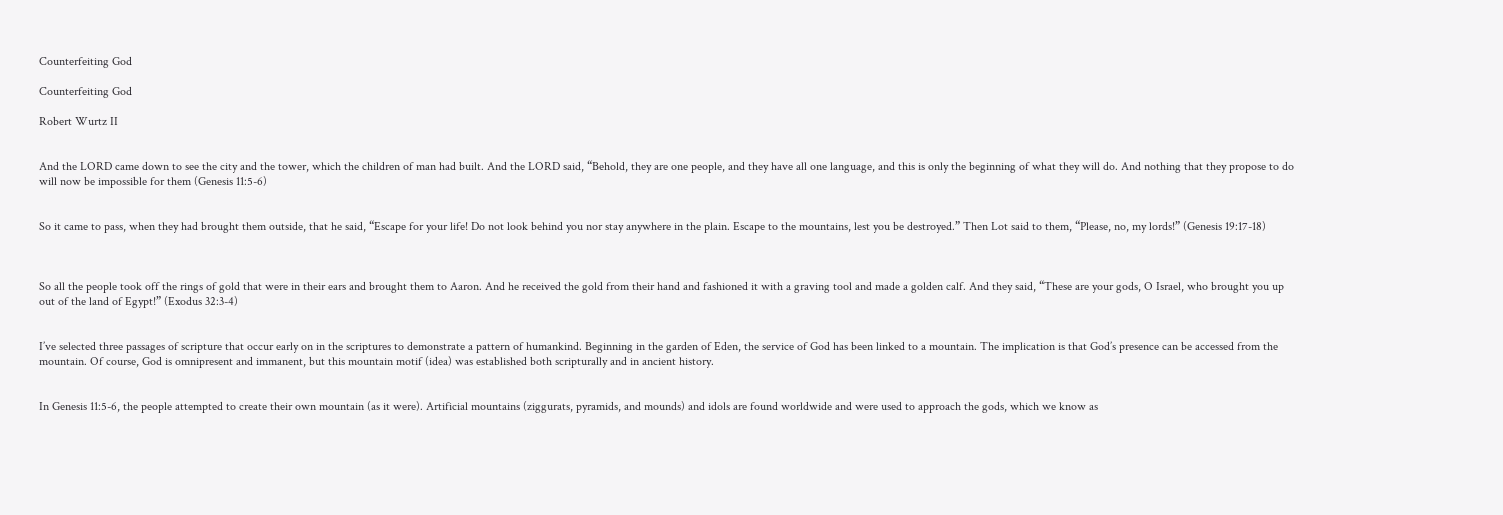Counterfeiting God

Counterfeiting God

Robert Wurtz II


And the LORD came down to see the city and the tower, which the children of man had built. And the LORD said, “Behold, they are one people, and they have all one language, and this is only the beginning of what they will do. And nothing that they propose to do will now be impossible for them (Genesis 11:5-6)


So it came to pass, when they had brought them outside, that he said, “Escape for your life! Do not look behind you nor stay anywhere in the plain. Escape to the mountains, lest you be destroyed.” Then Lot said to them, “Please, no, my lords!” (Genesis 19:17-18)



So all the people took off the rings of gold that were in their ears and brought them to Aaron. And he received the gold from their hand and fashioned it with a graving tool and made a golden calf. And they said, “These are your gods, O Israel, who brought you up out of the land of Egypt!” (Exodus 32:3-4)


I’ve selected three passages of scripture that occur early on in the scriptures to demonstrate a pattern of humankind. Beginning in the garden of Eden, the service of God has been linked to a mountain. The implication is that God’s presence can be accessed from the mountain. Of course, God is omnipresent and immanent, but this mountain motif (idea) was established both scripturally and in ancient history.


In Genesis 11:5-6, the people attempted to create their own mountain (as it were). Artificial mountains (ziggurats, pyramids, and mounds) and idols are found worldwide and were used to approach the gods, which we know as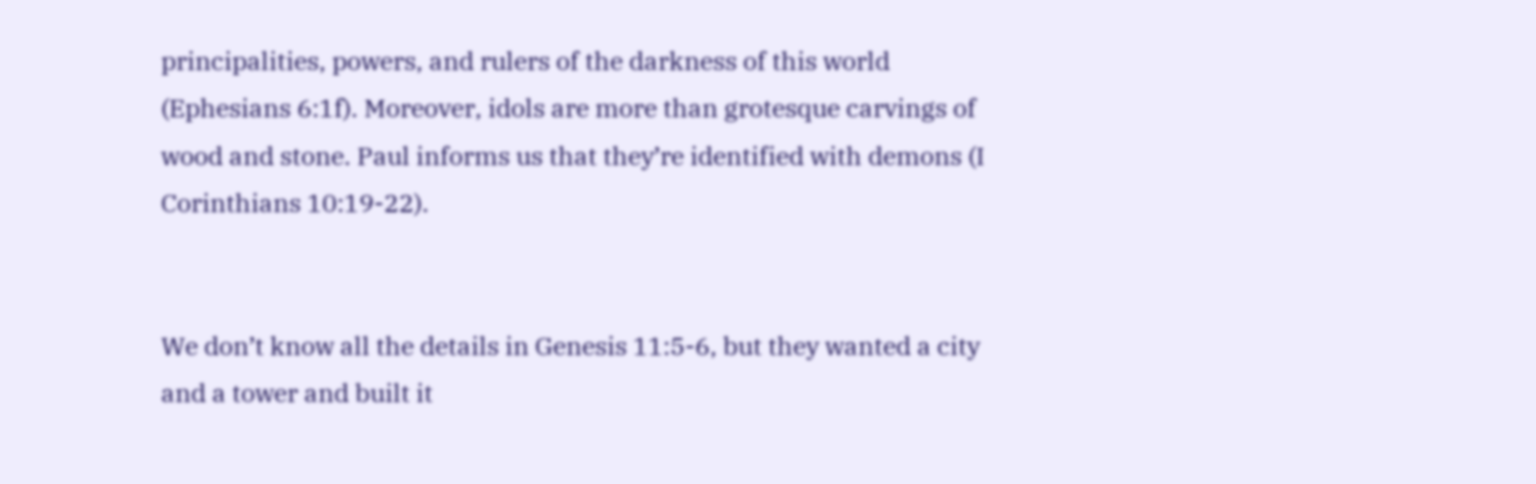principalities, powers, and rulers of the darkness of this world (Ephesians 6:1f). Moreover, idols are more than grotesque carvings of wood and stone. Paul informs us that they’re identified with demons (I Corinthians 10:19-22).


We don’t know all the details in Genesis 11:5-6, but they wanted a city and a tower and built it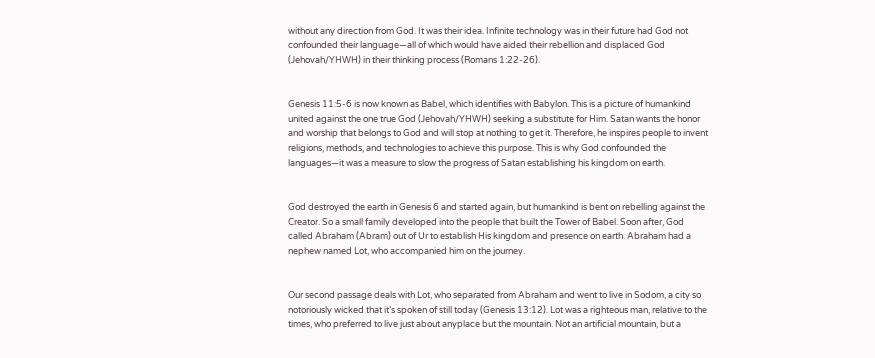without any direction from God. It was their idea. Infinite technology was in their future had God not confounded their language—all of which would have aided their rebellion and displaced God (Jehovah/YHWH) in their thinking process (Romans 1:22-26).


Genesis 11:5-6 is now known as Babel, which identifies with Babylon. This is a picture of humankind united against the one true God (Jehovah/YHWH) seeking a substitute for Him. Satan wants the honor and worship that belongs to God and will stop at nothing to get it. Therefore, he inspires people to invent religions, methods, and technologies to achieve this purpose. This is why God confounded the languages—it was a measure to slow the progress of Satan establishing his kingdom on earth.


God destroyed the earth in Genesis 6 and started again, but humankind is bent on rebelling against the Creator. So a small family developed into the people that built the Tower of Babel. Soon after, God called Abraham (Abram) out of Ur to establish His kingdom and presence on earth. Abraham had a nephew named Lot, who accompanied him on the journey.


Our second passage deals with Lot, who separated from Abraham and went to live in Sodom, a city so notoriously wicked that it’s spoken of still today (Genesis 13:12). Lot was a righteous man, relative to the times, who preferred to live just about anyplace but the mountain. Not an artificial mountain, but a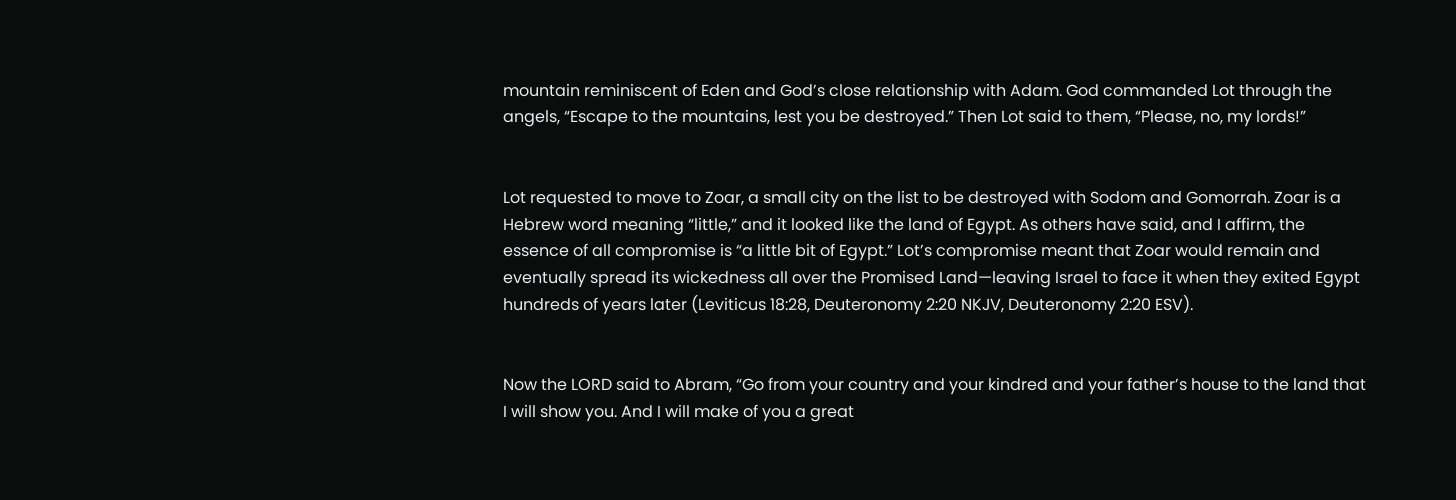mountain reminiscent of Eden and God’s close relationship with Adam. God commanded Lot through the angels, “Escape to the mountains, lest you be destroyed.” Then Lot said to them, “Please, no, my lords!”


Lot requested to move to Zoar, a small city on the list to be destroyed with Sodom and Gomorrah. Zoar is a Hebrew word meaning “little,” and it looked like the land of Egypt. As others have said, and I affirm, the essence of all compromise is “a little bit of Egypt.” Lot’s compromise meant that Zoar would remain and eventually spread its wickedness all over the Promised Land—leaving Israel to face it when they exited Egypt hundreds of years later (Leviticus 18:28, Deuteronomy 2:20 NKJV, Deuteronomy 2:20 ESV).


Now the LORD said to Abram, “Go from your country and your kindred and your father’s house to the land that I will show you. And I will make of you a great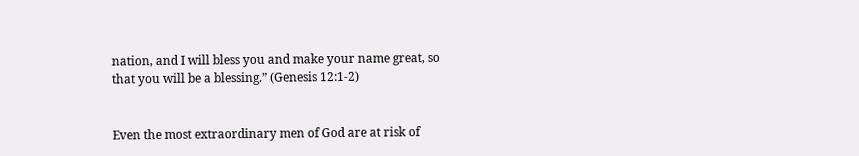nation, and I will bless you and make your name great, so that you will be a blessing.” (Genesis 12:1-2)


Even the most extraordinary men of God are at risk of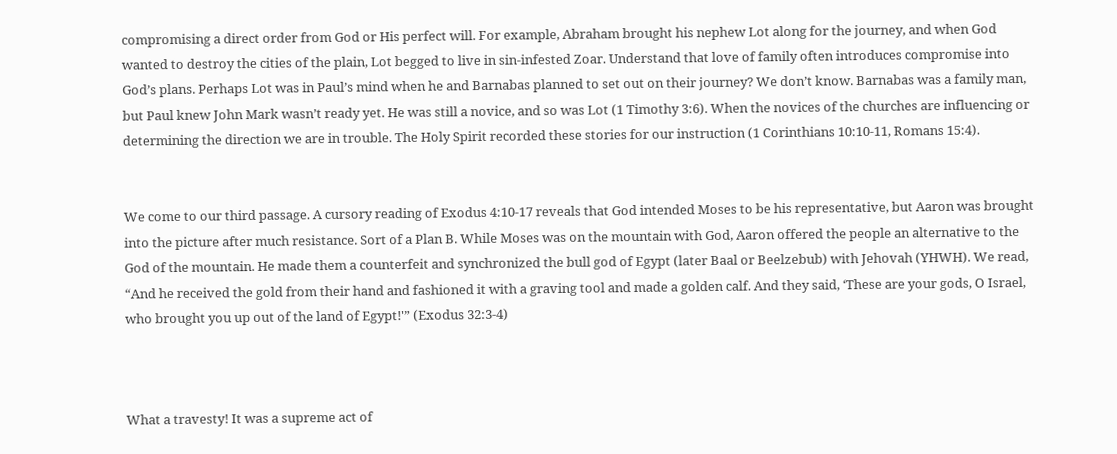compromising a direct order from God or His perfect will. For example, Abraham brought his nephew Lot along for the journey, and when God wanted to destroy the cities of the plain, Lot begged to live in sin-infested Zoar. Understand that love of family often introduces compromise into God’s plans. Perhaps Lot was in Paul’s mind when he and Barnabas planned to set out on their journey? We don’t know. Barnabas was a family man, but Paul knew John Mark wasn’t ready yet. He was still a novice, and so was Lot (1 Timothy 3:6). When the novices of the churches are influencing or determining the direction we are in trouble. The Holy Spirit recorded these stories for our instruction (1 Corinthians 10:10-11, Romans 15:4).


We come to our third passage. A cursory reading of Exodus 4:10-17 reveals that God intended Moses to be his representative, but Aaron was brought into the picture after much resistance. Sort of a Plan B. While Moses was on the mountain with God, Aaron offered the people an alternative to the God of the mountain. He made them a counterfeit and synchronized the bull god of Egypt (later Baal or Beelzebub) with Jehovah (YHWH). We read, “And he received the gold from their hand and fashioned it with a graving tool and made a golden calf. And they said, ‘These are your gods, O Israel, who brought you up out of the land of Egypt!'” (Exodus 32:3-4)



What a travesty! It was a supreme act of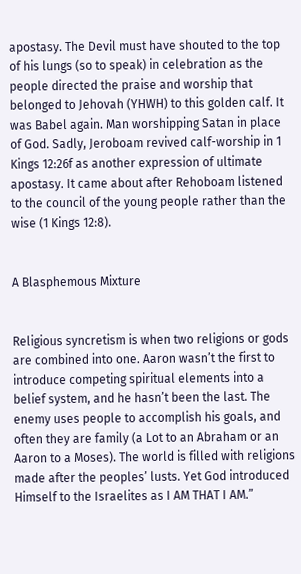apostasy. The Devil must have shouted to the top of his lungs (so to speak) in celebration as the people directed the praise and worship that belonged to Jehovah (YHWH) to this golden calf. It was Babel again. Man worshipping Satan in place of God. Sadly, Jeroboam revived calf-worship in 1 Kings 12:26f as another expression of ultimate apostasy. It came about after Rehoboam listened to the council of the young people rather than the wise (1 Kings 12:8).


A Blasphemous Mixture


Religious syncretism is when two religions or gods are combined into one. Aaron wasn’t the first to introduce competing spiritual elements into a belief system, and he hasn’t been the last. The enemy uses people to accomplish his goals, and often they are family (a Lot to an Abraham or an Aaron to a Moses). The world is filled with religions made after the peoples’ lusts. Yet God introduced Himself to the Israelites as I AM THAT I AM.”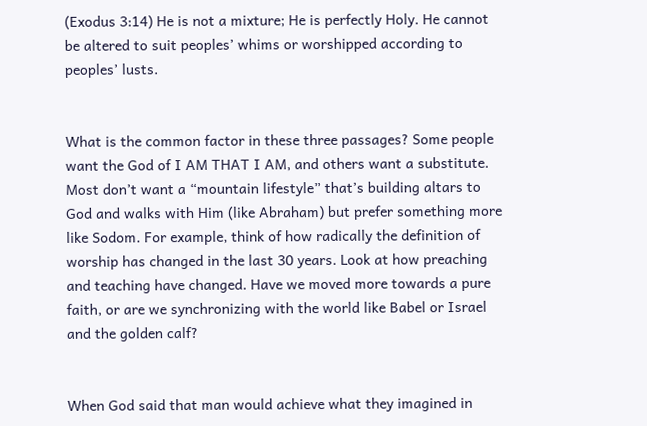(Exodus 3:14) He is not a mixture; He is perfectly Holy. He cannot be altered to suit peoples’ whims or worshipped according to peoples’ lusts.


What is the common factor in these three passages? Some people want the God of I AM THAT I AM, and others want a substitute. Most don’t want a “mountain lifestyle” that’s building altars to God and walks with Him (like Abraham) but prefer something more like Sodom. For example, think of how radically the definition of worship has changed in the last 30 years. Look at how preaching and teaching have changed. Have we moved more towards a pure faith, or are we synchronizing with the world like Babel or Israel and the golden calf?


When God said that man would achieve what they imagined in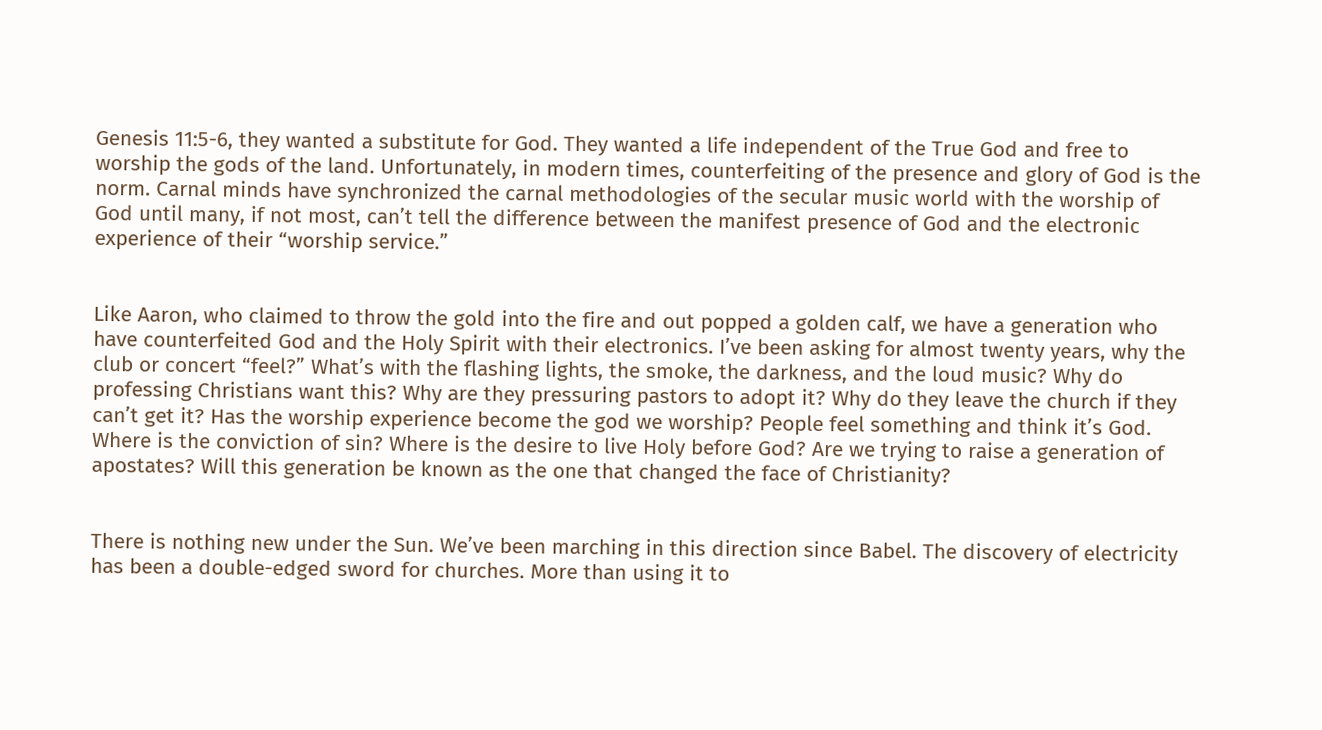Genesis 11:5-6, they wanted a substitute for God. They wanted a life independent of the True God and free to worship the gods of the land. Unfortunately, in modern times, counterfeiting of the presence and glory of God is the norm. Carnal minds have synchronized the carnal methodologies of the secular music world with the worship of God until many, if not most, can’t tell the difference between the manifest presence of God and the electronic experience of their “worship service.”


Like Aaron, who claimed to throw the gold into the fire and out popped a golden calf, we have a generation who have counterfeited God and the Holy Spirit with their electronics. I’ve been asking for almost twenty years, why the club or concert “feel?” What’s with the flashing lights, the smoke, the darkness, and the loud music? Why do professing Christians want this? Why are they pressuring pastors to adopt it? Why do they leave the church if they can’t get it? Has the worship experience become the god we worship? People feel something and think it’s God. Where is the conviction of sin? Where is the desire to live Holy before God? Are we trying to raise a generation of apostates? Will this generation be known as the one that changed the face of Christianity?


There is nothing new under the Sun. We’ve been marching in this direction since Babel. The discovery of electricity has been a double-edged sword for churches. More than using it to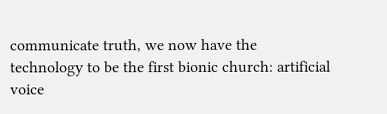communicate truth, we now have the technology to be the first bionic church: artificial voice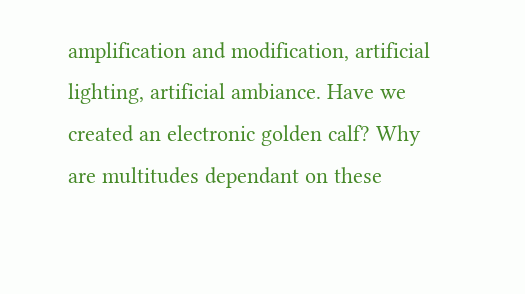amplification and modification, artificial lighting, artificial ambiance. Have we created an electronic golden calf? Why are multitudes dependant on these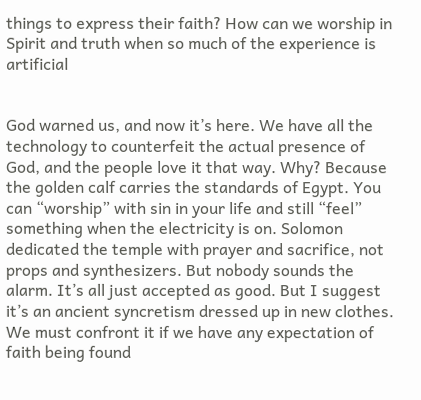things to express their faith? How can we worship in Spirit and truth when so much of the experience is artificial


God warned us, and now it’s here. We have all the technology to counterfeit the actual presence of God, and the people love it that way. Why? Because the golden calf carries the standards of Egypt. You can “worship” with sin in your life and still “feel” something when the electricity is on. Solomon dedicated the temple with prayer and sacrifice, not props and synthesizers. But nobody sounds the alarm. It’s all just accepted as good. But I suggest it’s an ancient syncretism dressed up in new clothes. We must confront it if we have any expectation of faith being found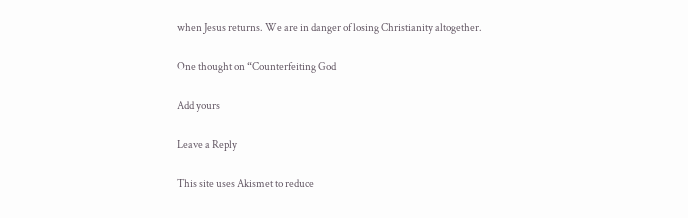when Jesus returns. We are in danger of losing Christianity altogether.

One thought on “Counterfeiting God

Add yours

Leave a Reply

This site uses Akismet to reduce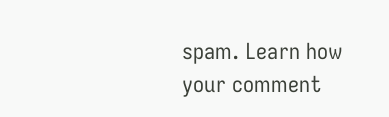spam. Learn how your comment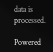data is processed.

Powered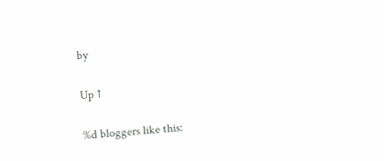by

Up ↑

%d bloggers like this: